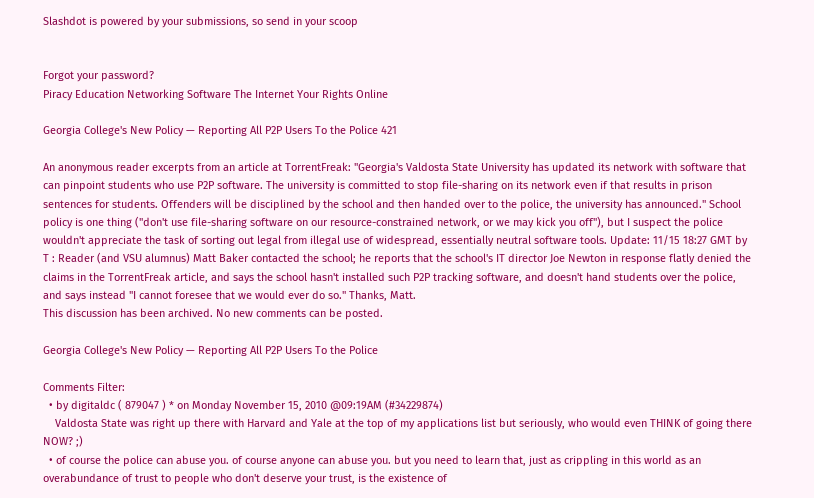Slashdot is powered by your submissions, so send in your scoop


Forgot your password?
Piracy Education Networking Software The Internet Your Rights Online

Georgia College's New Policy — Reporting All P2P Users To the Police 421

An anonymous reader excerpts from an article at TorrentFreak: "Georgia's Valdosta State University has updated its network with software that can pinpoint students who use P2P software. The university is committed to stop file-sharing on its network even if that results in prison sentences for students. Offenders will be disciplined by the school and then handed over to the police, the university has announced." School policy is one thing ("don't use file-sharing software on our resource-constrained network, or we may kick you off"), but I suspect the police wouldn't appreciate the task of sorting out legal from illegal use of widespread, essentially neutral software tools. Update: 11/15 18:27 GMT by T : Reader (and VSU alumnus) Matt Baker contacted the school; he reports that the school's IT director Joe Newton in response flatly denied the claims in the TorrentFreak article, and says the school hasn't installed such P2P tracking software, and doesn't hand students over the police, and says instead "I cannot foresee that we would ever do so." Thanks, Matt.
This discussion has been archived. No new comments can be posted.

Georgia College's New Policy — Reporting All P2P Users To the Police

Comments Filter:
  • by digitaldc ( 879047 ) * on Monday November 15, 2010 @09:19AM (#34229874)
    Valdosta State was right up there with Harvard and Yale at the top of my applications list but seriously, who would even THINK of going there NOW? ;)
  • of course the police can abuse you. of course anyone can abuse you. but you need to learn that, just as crippling in this world as an overabundance of trust to people who don't deserve your trust, is the existence of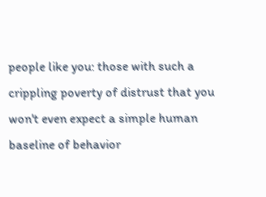people like you: those with such a crippling poverty of distrust that you won't even expect a simple human baseline of behavior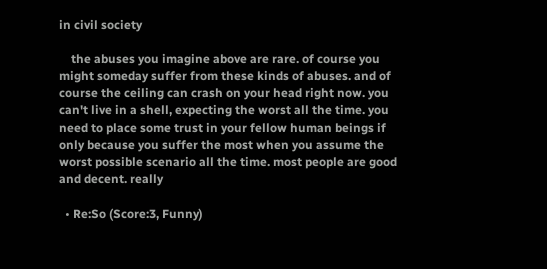in civil society

    the abuses you imagine above are rare. of course you might someday suffer from these kinds of abuses. and of course the ceiling can crash on your head right now. you can't live in a shell, expecting the worst all the time. you need to place some trust in your fellow human beings if only because you suffer the most when you assume the worst possible scenario all the time. most people are good and decent. really

  • Re:So (Score:3, Funny)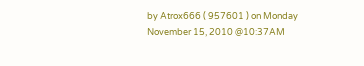by Atrox666 ( 957601 ) on Monday November 15, 2010 @10:37AM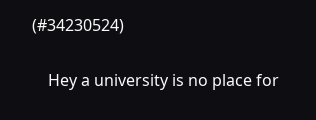(#34230524)

    Hey a university is no place for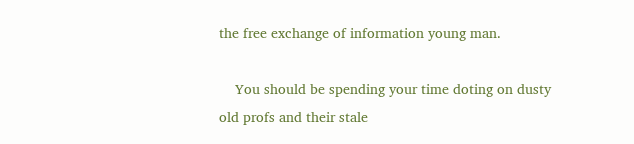the free exchange of information young man.

    You should be spending your time doting on dusty old profs and their stale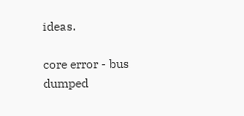ideas.

core error - bus dumped